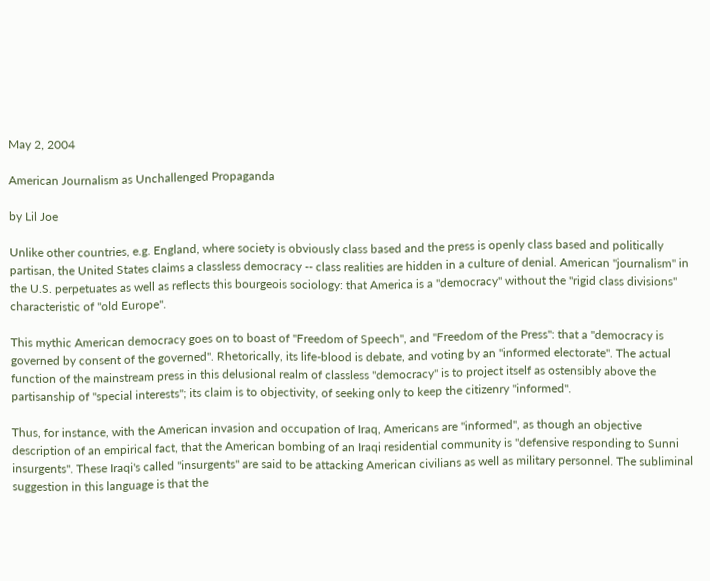May 2, 2004

American Journalism as Unchallenged Propaganda

by Lil Joe

Unlike other countries, e.g. England, where society is obviously class based and the press is openly class based and politically partisan, the United States claims a classless democracy -- class realities are hidden in a culture of denial. American "journalism" in the U.S. perpetuates as well as reflects this bourgeois sociology: that America is a "democracy" without the "rigid class divisions" characteristic of "old Europe".

This mythic American democracy goes on to boast of "Freedom of Speech", and "Freedom of the Press": that a "democracy is governed by consent of the governed". Rhetorically, its life-blood is debate, and voting by an "informed electorate". The actual function of the mainstream press in this delusional realm of classless "democracy" is to project itself as ostensibly above the partisanship of "special interests"; its claim is to objectivity, of seeking only to keep the citizenry "informed".

Thus, for instance, with the American invasion and occupation of Iraq, Americans are "informed", as though an objective description of an empirical fact, that the American bombing of an Iraqi residential community is "defensive responding to Sunni insurgents". These Iraqi's called "insurgents" are said to be attacking American civilians as well as military personnel. The subliminal suggestion in this language is that the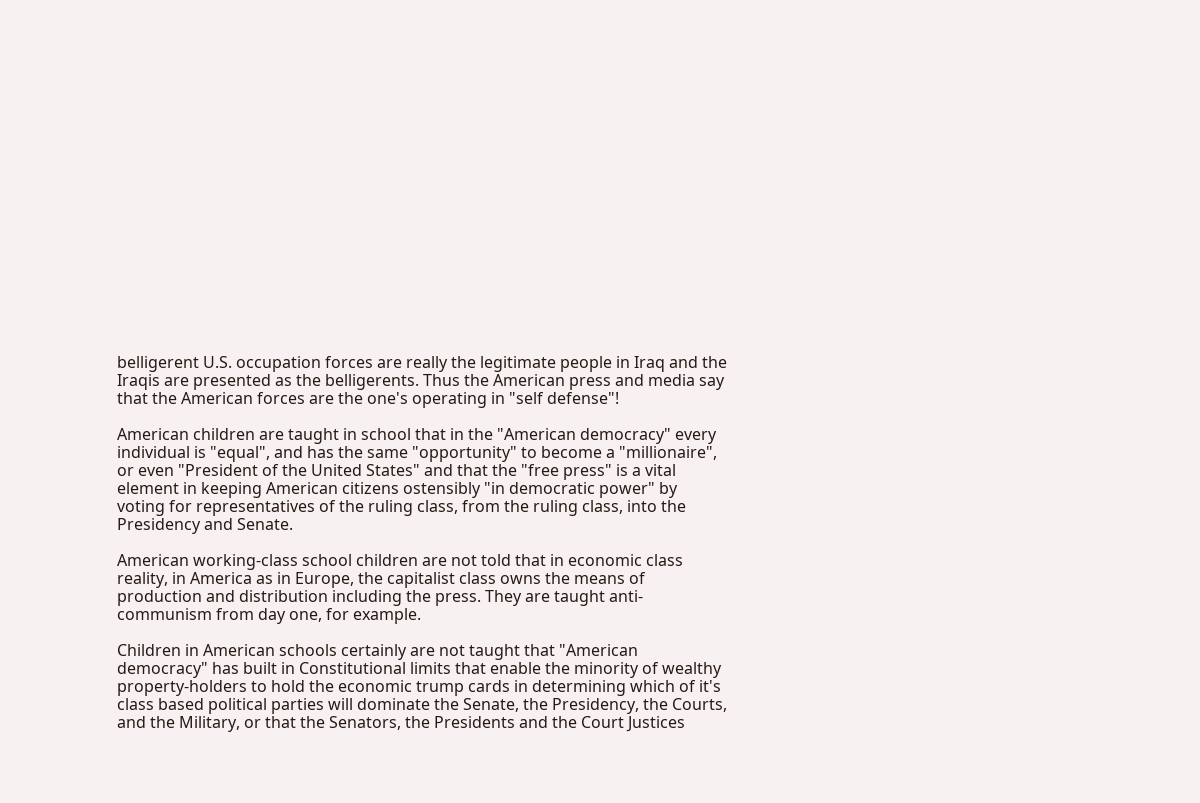belligerent U.S. occupation forces are really the legitimate people in Iraq and the Iraqis are presented as the belligerents. Thus the American press and media say that the American forces are the one's operating in "self defense"!

American children are taught in school that in the "American democracy" every individual is "equal", and has the same "opportunity" to become a "millionaire", or even "President of the United States" and that the "free press" is a vital element in keeping American citizens ostensibly "in democratic power" by voting for representatives of the ruling class, from the ruling class, into the Presidency and Senate.

American working-class school children are not told that in economic class reality, in America as in Europe, the capitalist class owns the means of production and distribution including the press. They are taught anti-communism from day one, for example.

Children in American schools certainly are not taught that "American democracy" has built in Constitutional limits that enable the minority of wealthy property-holders to hold the economic trump cards in determining which of it's class based political parties will dominate the Senate, the Presidency, the Courts, and the Military, or that the Senators, the Presidents and the Court Justices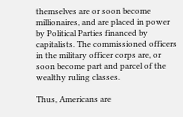themselves are or soon become millionaires, and are placed in power by Political Parties financed by capitalists. The commissioned officers in the military officer corps are, or soon become part and parcel of the wealthy ruling classes.

Thus, Americans are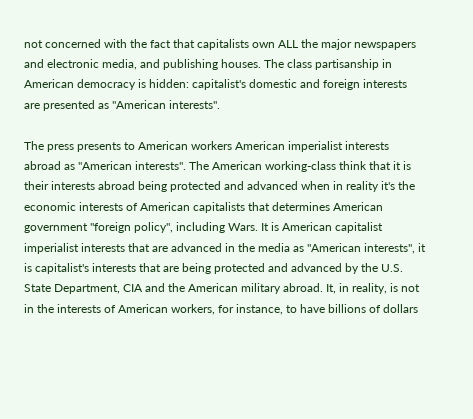not concerned with the fact that capitalists own ALL the major newspapers and electronic media, and publishing houses. The class partisanship in American democracy is hidden: capitalist's domestic and foreign interests are presented as "American interests".

The press presents to American workers American imperialist interests abroad as "American interests". The American working-class think that it is their interests abroad being protected and advanced when in reality it's the economic interests of American capitalists that determines American government "foreign policy", including Wars. It is American capitalist imperialist interests that are advanced in the media as "American interests", it is capitalist's interests that are being protected and advanced by the U.S. State Department, CIA and the American military abroad. It, in reality, is not in the interests of American workers, for instance, to have billions of dollars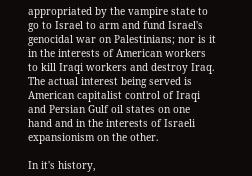appropriated by the vampire state to go to Israel to arm and fund Israel's genocidal war on Palestinians; nor is it in the interests of American workers to kill Iraqi workers and destroy Iraq. The actual interest being served is American capitalist control of Iraqi and Persian Gulf oil states on one hand and in the interests of Israeli expansionism on the other.

In it's history,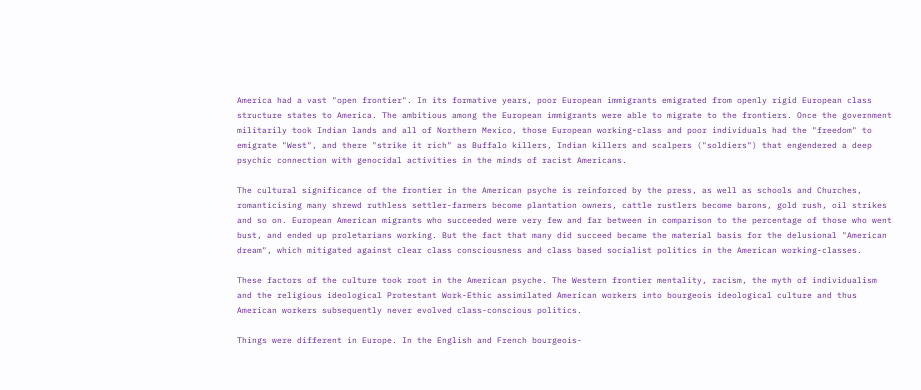America had a vast "open frontier". In its formative years, poor European immigrants emigrated from openly rigid European class structure states to America. The ambitious among the European immigrants were able to migrate to the frontiers. Once the government militarily took Indian lands and all of Northern Mexico, those European working-class and poor individuals had the "freedom" to emigrate "West", and there "strike it rich" as Buffalo killers, Indian killers and scalpers ("soldiers") that engendered a deep psychic connection with genocidal activities in the minds of racist Americans.

The cultural significance of the frontier in the American psyche is reinforced by the press, as well as schools and Churches, romanticising many shrewd ruthless settler-farmers become plantation owners, cattle rustlers become barons, gold rush, oil strikes and so on. European American migrants who succeeded were very few and far between in comparison to the percentage of those who went bust, and ended up proletarians working. But the fact that many did succeed became the material basis for the delusional "American dream", which mitigated against clear class consciousness and class based socialist politics in the American working-classes.

These factors of the culture took root in the American psyche. The Western frontier mentality, racism, the myth of individualism and the religious ideological Protestant Work-Ethic assimilated American workers into bourgeois ideological culture and thus American workers subsequently never evolved class-conscious politics.

Things were different in Europe. In the English and French bourgeois-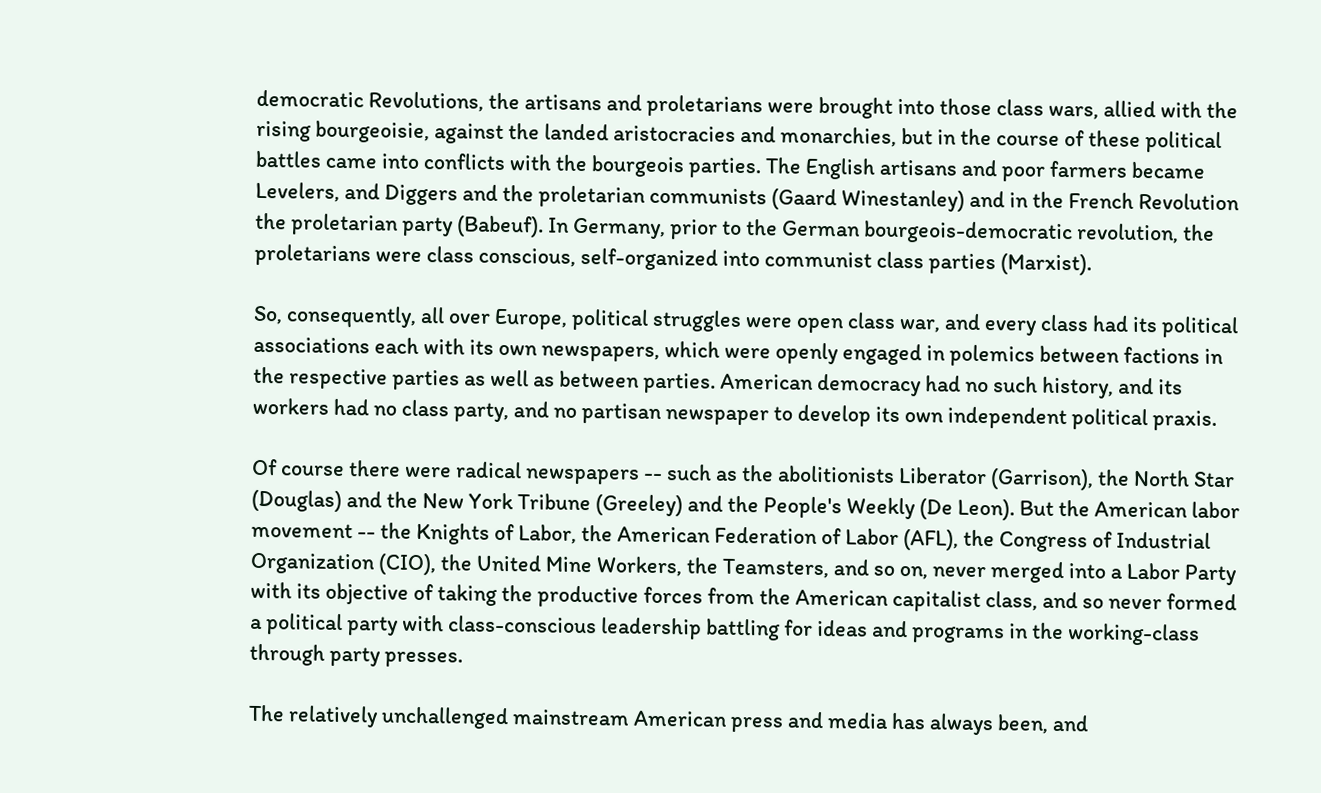democratic Revolutions, the artisans and proletarians were brought into those class wars, allied with the rising bourgeoisie, against the landed aristocracies and monarchies, but in the course of these political battles came into conflicts with the bourgeois parties. The English artisans and poor farmers became Levelers, and Diggers and the proletarian communists (Gaard Winestanley) and in the French Revolution the proletarian party (Babeuf). In Germany, prior to the German bourgeois-democratic revolution, the proletarians were class conscious, self-organized into communist class parties (Marxist).

So, consequently, all over Europe, political struggles were open class war, and every class had its political associations each with its own newspapers, which were openly engaged in polemics between factions in the respective parties as well as between parties. American democracy had no such history, and its workers had no class party, and no partisan newspaper to develop its own independent political praxis.

Of course there were radical newspapers -- such as the abolitionists Liberator (Garrison), the North Star (Douglas) and the New York Tribune (Greeley) and the People's Weekly (De Leon). But the American labor movement -- the Knights of Labor, the American Federation of Labor (AFL), the Congress of Industrial Organization (CIO), the United Mine Workers, the Teamsters, and so on, never merged into a Labor Party with its objective of taking the productive forces from the American capitalist class, and so never formed a political party with class-conscious leadership battling for ideas and programs in the working-class through party presses.

The relatively unchallenged mainstream American press and media has always been, and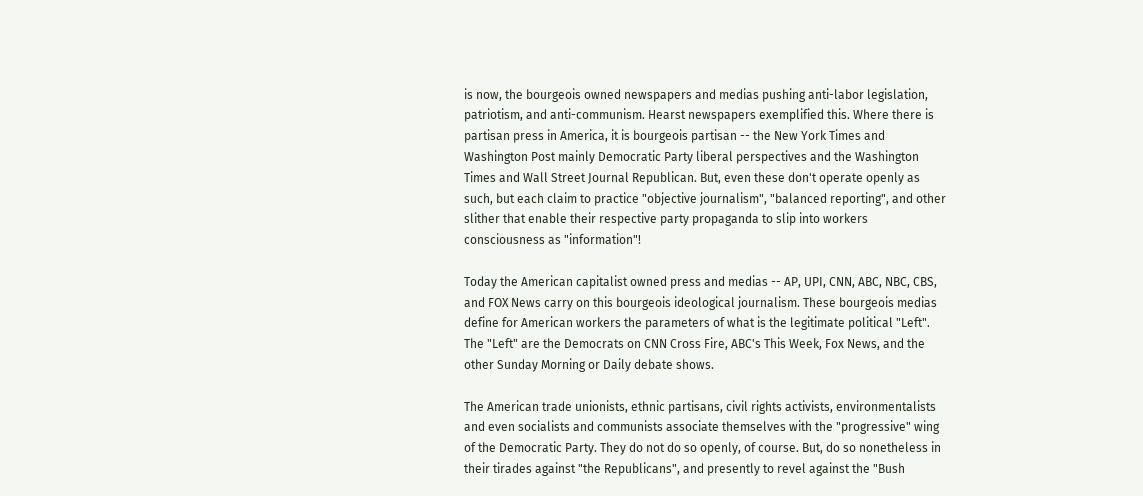is now, the bourgeois owned newspapers and medias pushing anti-labor legislation, patriotism, and anti-communism. Hearst newspapers exemplified this. Where there is partisan press in America, it is bourgeois partisan -- the New York Times and Washington Post mainly Democratic Party liberal perspectives and the Washington Times and Wall Street Journal Republican. But, even these don't operate openly as such, but each claim to practice "objective journalism", "balanced reporting", and other slither that enable their respective party propaganda to slip into workers consciousness as "information"!

Today the American capitalist owned press and medias -- AP, UPI, CNN, ABC, NBC, CBS, and FOX News carry on this bourgeois ideological journalism. These bourgeois medias define for American workers the parameters of what is the legitimate political "Left". The "Left" are the Democrats on CNN Cross Fire, ABC's This Week, Fox News, and the other Sunday Morning or Daily debate shows.

The American trade unionists, ethnic partisans, civil rights activists, environmentalists and even socialists and communists associate themselves with the "progressive" wing of the Democratic Party. They do not do so openly, of course. But, do so nonetheless in their tirades against "the Republicans", and presently to revel against the "Bush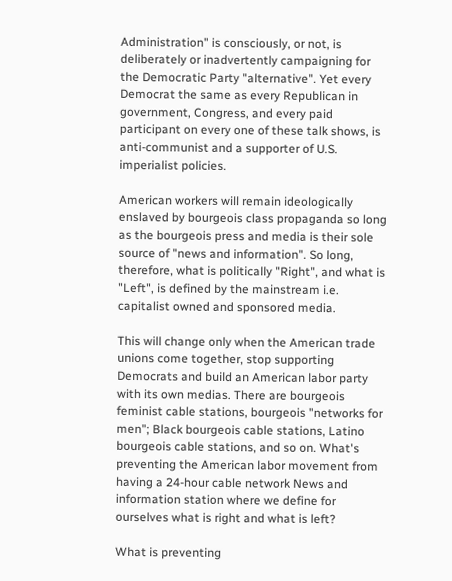Administration" is consciously, or not, is deliberately or inadvertently campaigning for the Democratic Party "alternative". Yet every Democrat the same as every Republican in government, Congress, and every paid participant on every one of these talk shows, is anti-communist and a supporter of U.S. imperialist policies.

American workers will remain ideologically enslaved by bourgeois class propaganda so long as the bourgeois press and media is their sole source of "news and information". So long, therefore, what is politically "Right", and what is "Left", is defined by the mainstream i.e. capitalist owned and sponsored media.

This will change only when the American trade unions come together, stop supporting Democrats and build an American labor party with its own medias. There are bourgeois feminist cable stations, bourgeois "networks for men"; Black bourgeois cable stations, Latino bourgeois cable stations, and so on. What's preventing the American labor movement from having a 24-hour cable network News and information station where we define for ourselves what is right and what is left?

What is preventing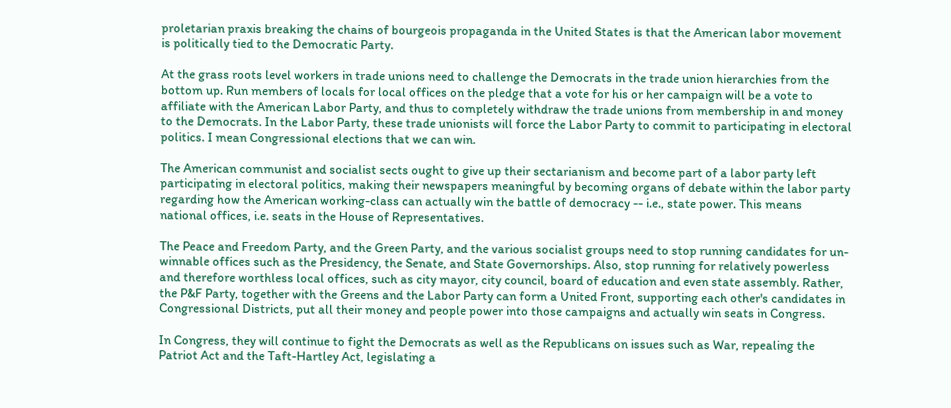proletarian praxis breaking the chains of bourgeois propaganda in the United States is that the American labor movement is politically tied to the Democratic Party.

At the grass roots level workers in trade unions need to challenge the Democrats in the trade union hierarchies from the bottom up. Run members of locals for local offices on the pledge that a vote for his or her campaign will be a vote to affiliate with the American Labor Party, and thus to completely withdraw the trade unions from membership in and money to the Democrats. In the Labor Party, these trade unionists will force the Labor Party to commit to participating in electoral politics. I mean Congressional elections that we can win.

The American communist and socialist sects ought to give up their sectarianism and become part of a labor party left participating in electoral politics, making their newspapers meaningful by becoming organs of debate within the labor party regarding how the American working-class can actually win the battle of democracy -- i.e., state power. This means national offices, i.e. seats in the House of Representatives.

The Peace and Freedom Party, and the Green Party, and the various socialist groups need to stop running candidates for un-winnable offices such as the Presidency, the Senate, and State Governorships. Also, stop running for relatively powerless and therefore worthless local offices, such as city mayor, city council, board of education and even state assembly. Rather, the P&F Party, together with the Greens and the Labor Party can form a United Front, supporting each other's candidates in Congressional Districts, put all their money and people power into those campaigns and actually win seats in Congress.

In Congress, they will continue to fight the Democrats as well as the Republicans on issues such as War, repealing the Patriot Act and the Taft-Hartley Act, legislating a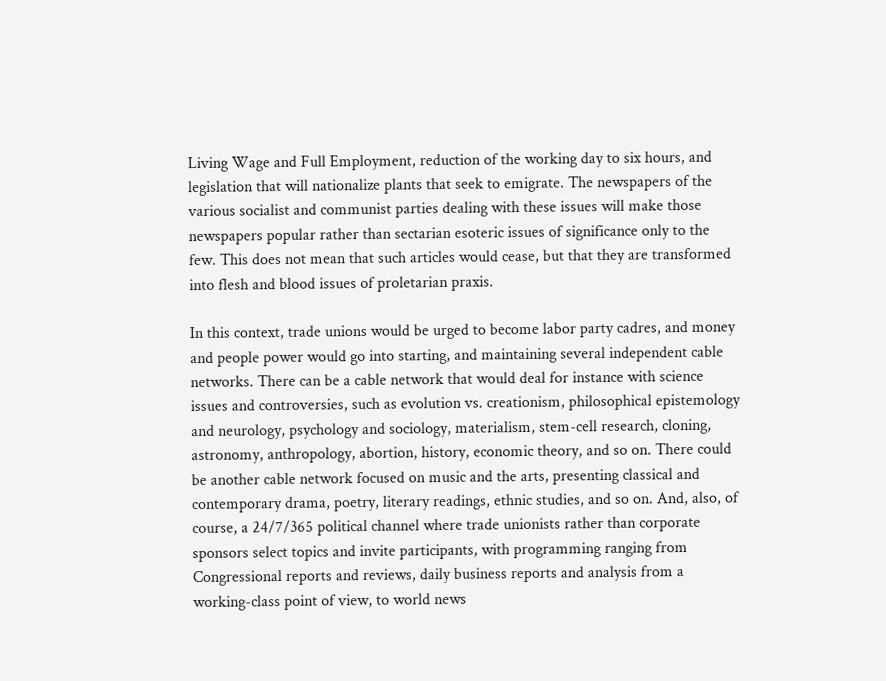Living Wage and Full Employment, reduction of the working day to six hours, and legislation that will nationalize plants that seek to emigrate. The newspapers of the various socialist and communist parties dealing with these issues will make those newspapers popular rather than sectarian esoteric issues of significance only to the few. This does not mean that such articles would cease, but that they are transformed into flesh and blood issues of proletarian praxis.

In this context, trade unions would be urged to become labor party cadres, and money and people power would go into starting, and maintaining several independent cable networks. There can be a cable network that would deal for instance with science issues and controversies, such as evolution vs. creationism, philosophical epistemology and neurology, psychology and sociology, materialism, stem-cell research, cloning, astronomy, anthropology, abortion, history, economic theory, and so on. There could be another cable network focused on music and the arts, presenting classical and contemporary drama, poetry, literary readings, ethnic studies, and so on. And, also, of course, a 24/7/365 political channel where trade unionists rather than corporate sponsors select topics and invite participants, with programming ranging from Congressional reports and reviews, daily business reports and analysis from a working-class point of view, to world news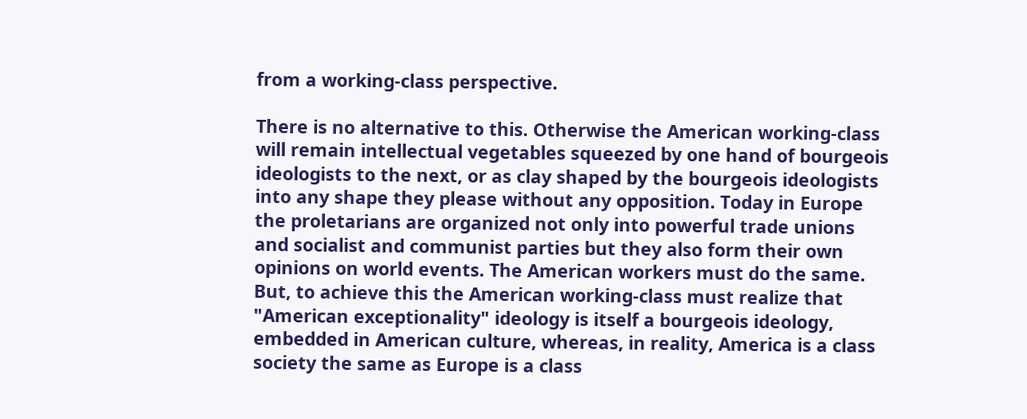from a working-class perspective.

There is no alternative to this. Otherwise the American working-class will remain intellectual vegetables squeezed by one hand of bourgeois ideologists to the next, or as clay shaped by the bourgeois ideologists into any shape they please without any opposition. Today in Europe the proletarians are organized not only into powerful trade unions and socialist and communist parties but they also form their own opinions on world events. The American workers must do the same. But, to achieve this the American working-class must realize that "American exceptionality" ideology is itself a bourgeois ideology, embedded in American culture, whereas, in reality, America is a class society the same as Europe is a class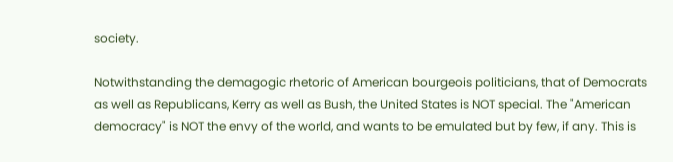society.

Notwithstanding the demagogic rhetoric of American bourgeois politicians, that of Democrats as well as Republicans, Kerry as well as Bush, the United States is NOT special. The "American democracy" is NOT the envy of the world, and wants to be emulated but by few, if any. This is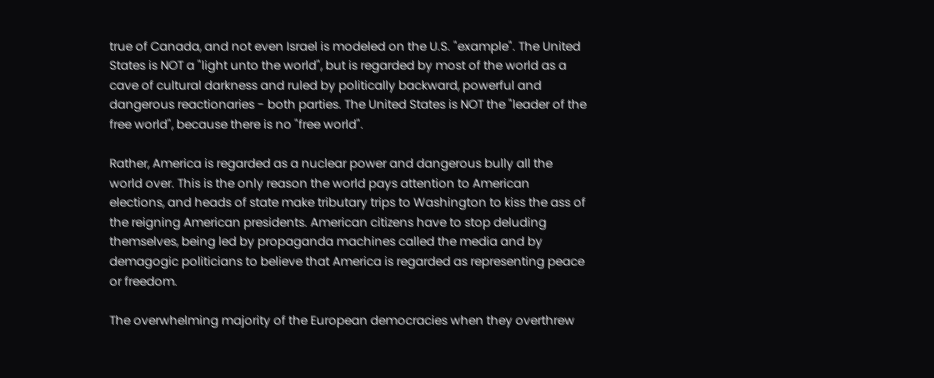true of Canada, and not even Israel is modeled on the U.S. "example". The United States is NOT a "light unto the world", but is regarded by most of the world as a cave of cultural darkness and ruled by politically backward, powerful and dangerous reactionaries - both parties. The United States is NOT the "leader of the free world", because there is no "free world".

Rather, America is regarded as a nuclear power and dangerous bully all the world over. This is the only reason the world pays attention to American elections, and heads of state make tributary trips to Washington to kiss the ass of the reigning American presidents. American citizens have to stop deluding themselves, being led by propaganda machines called the media and by demagogic politicians to believe that America is regarded as representing peace or freedom.

The overwhelming majority of the European democracies when they overthrew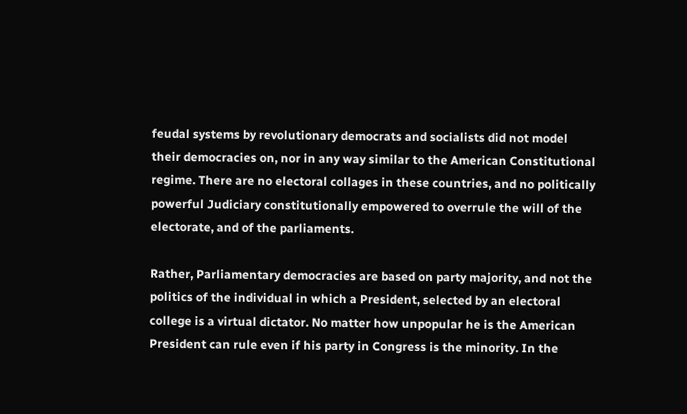feudal systems by revolutionary democrats and socialists did not model their democracies on, nor in any way similar to the American Constitutional regime. There are no electoral collages in these countries, and no politically powerful Judiciary constitutionally empowered to overrule the will of the electorate, and of the parliaments.

Rather, Parliamentary democracies are based on party majority, and not the politics of the individual in which a President, selected by an electoral college is a virtual dictator. No matter how unpopular he is the American President can rule even if his party in Congress is the minority. In the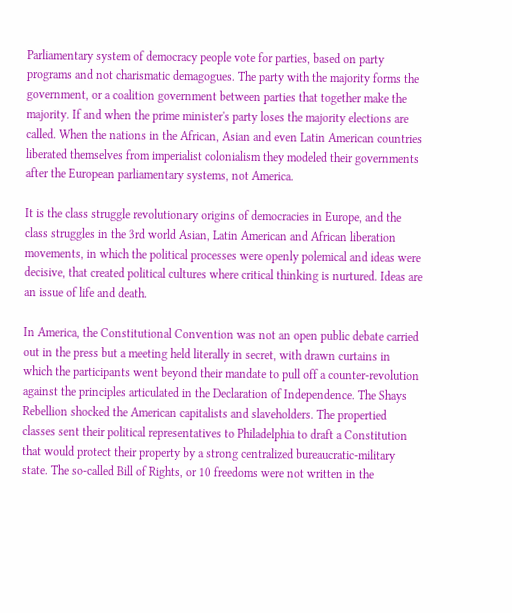Parliamentary system of democracy people vote for parties, based on party programs and not charismatic demagogues. The party with the majority forms the government, or a coalition government between parties that together make the majority. If and when the prime minister's party loses the majority elections are called. When the nations in the African, Asian and even Latin American countries liberated themselves from imperialist colonialism they modeled their governments after the European parliamentary systems, not America.

It is the class struggle revolutionary origins of democracies in Europe, and the class struggles in the 3rd world Asian, Latin American and African liberation movements, in which the political processes were openly polemical and ideas were decisive, that created political cultures where critical thinking is nurtured. Ideas are an issue of life and death.

In America, the Constitutional Convention was not an open public debate carried out in the press but a meeting held literally in secret, with drawn curtains in which the participants went beyond their mandate to pull off a counter-revolution against the principles articulated in the Declaration of Independence. The Shays Rebellion shocked the American capitalists and slaveholders. The propertied classes sent their political representatives to Philadelphia to draft a Constitution that would protect their property by a strong centralized bureaucratic-military state. The so-called Bill of Rights, or 10 freedoms were not written in the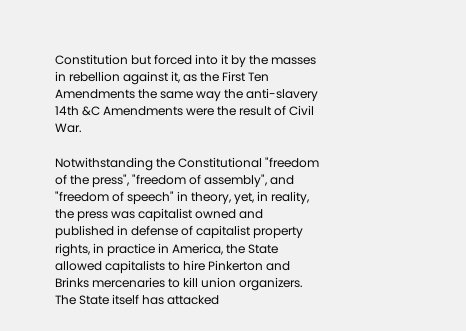Constitution but forced into it by the masses in rebellion against it, as the First Ten Amendments the same way the anti-slavery 14th &C Amendments were the result of Civil War.

Notwithstanding the Constitutional "freedom of the press", "freedom of assembly", and "freedom of speech" in theory, yet, in reality, the press was capitalist owned and published in defense of capitalist property rights, in practice in America, the State allowed capitalists to hire Pinkerton and Brinks mercenaries to kill union organizers. The State itself has attacked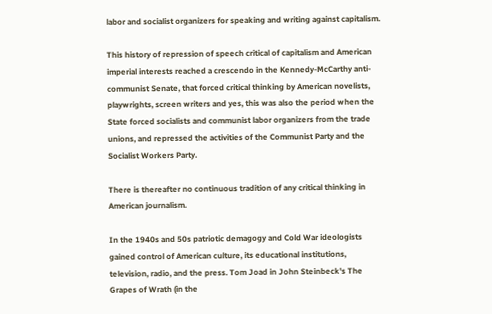labor and socialist organizers for speaking and writing against capitalism.

This history of repression of speech critical of capitalism and American imperial interests reached a crescendo in the Kennedy-McCarthy anti-communist Senate, that forced critical thinking by American novelists, playwrights, screen writers and yes, this was also the period when the State forced socialists and communist labor organizers from the trade unions, and repressed the activities of the Communist Party and the Socialist Workers Party.

There is thereafter no continuous tradition of any critical thinking in American journalism.

In the 1940s and 50s patriotic demagogy and Cold War ideologists gained control of American culture, its educational institutions, television, radio, and the press. Tom Joad in John Steinbeck's The Grapes of Wrath (in the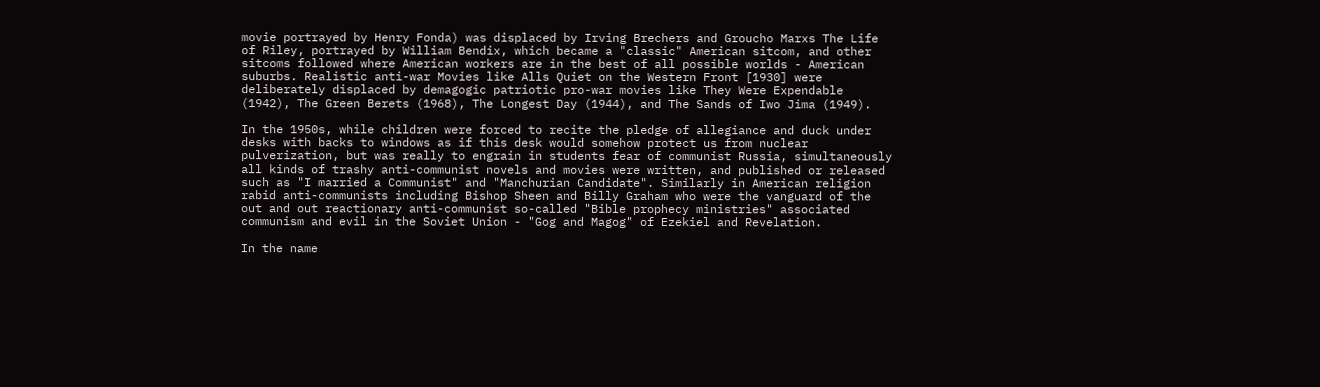movie portrayed by Henry Fonda) was displaced by Irving Brechers and Groucho Marxs The Life of Riley, portrayed by William Bendix, which became a "classic" American sitcom, and other sitcoms followed where American workers are in the best of all possible worlds - American suburbs. Realistic anti-war Movies like Alls Quiet on the Western Front [1930] were deliberately displaced by demagogic patriotic pro-war movies like They Were Expendable (1942), The Green Berets (1968), The Longest Day (1944), and The Sands of Iwo Jima (1949).

In the 1950s, while children were forced to recite the pledge of allegiance and duck under desks with backs to windows as if this desk would somehow protect us from nuclear pulverization, but was really to engrain in students fear of communist Russia, simultaneously all kinds of trashy anti-communist novels and movies were written, and published or released such as "I married a Communist" and "Manchurian Candidate". Similarly in American religion rabid anti-communists including Bishop Sheen and Billy Graham who were the vanguard of the out and out reactionary anti-communist so-called "Bible prophecy ministries" associated communism and evil in the Soviet Union - "Gog and Magog" of Ezekiel and Revelation.

In the name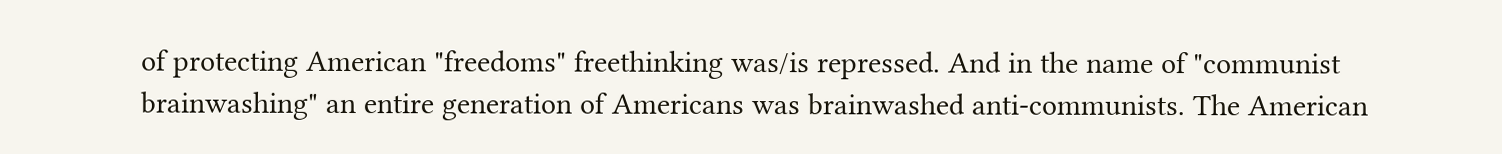of protecting American "freedoms" freethinking was/is repressed. And in the name of "communist brainwashing" an entire generation of Americans was brainwashed anti-communists. The American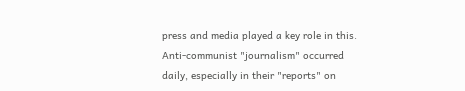press and media played a key role in this. Anti-communist "journalism" occurred daily, especially in their "reports" on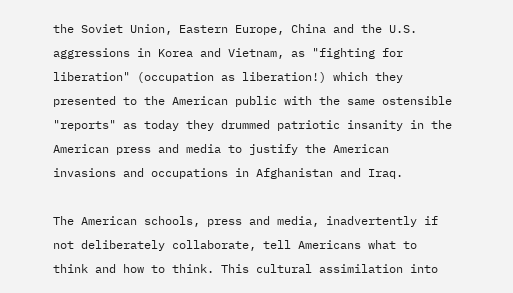the Soviet Union, Eastern Europe, China and the U.S. aggressions in Korea and Vietnam, as "fighting for liberation" (occupation as liberation!) which they presented to the American public with the same ostensible "reports" as today they drummed patriotic insanity in the American press and media to justify the American invasions and occupations in Afghanistan and Iraq.

The American schools, press and media, inadvertently if not deliberately collaborate, tell Americans what to think and how to think. This cultural assimilation into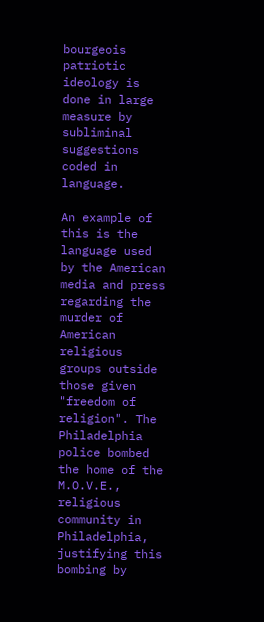bourgeois patriotic ideology is done in large measure by subliminal suggestions coded in language.

An example of this is the language used by the American media and press regarding the murder of American religious groups outside those given "freedom of religion". The Philadelphia police bombed the home of the M.O.V.E., religious community in Philadelphia, justifying this bombing by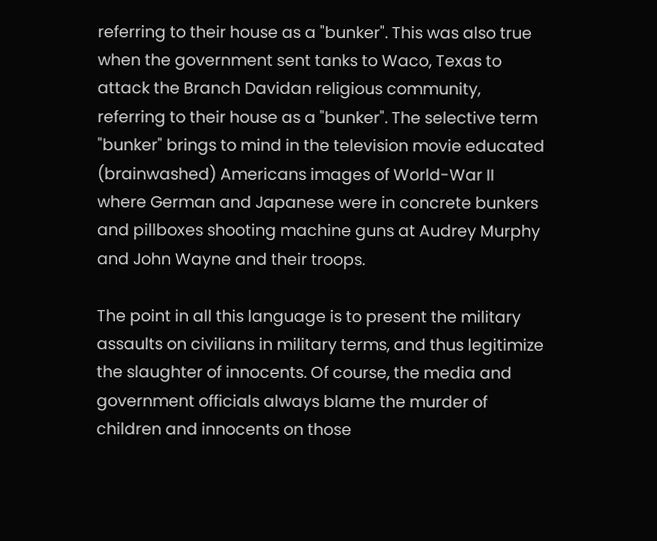referring to their house as a "bunker". This was also true when the government sent tanks to Waco, Texas to attack the Branch Davidan religious community, referring to their house as a "bunker". The selective term "bunker" brings to mind in the television movie educated (brainwashed) Americans images of World-War II where German and Japanese were in concrete bunkers and pillboxes shooting machine guns at Audrey Murphy and John Wayne and their troops.

The point in all this language is to present the military assaults on civilians in military terms, and thus legitimize the slaughter of innocents. Of course, the media and government officials always blame the murder of children and innocents on those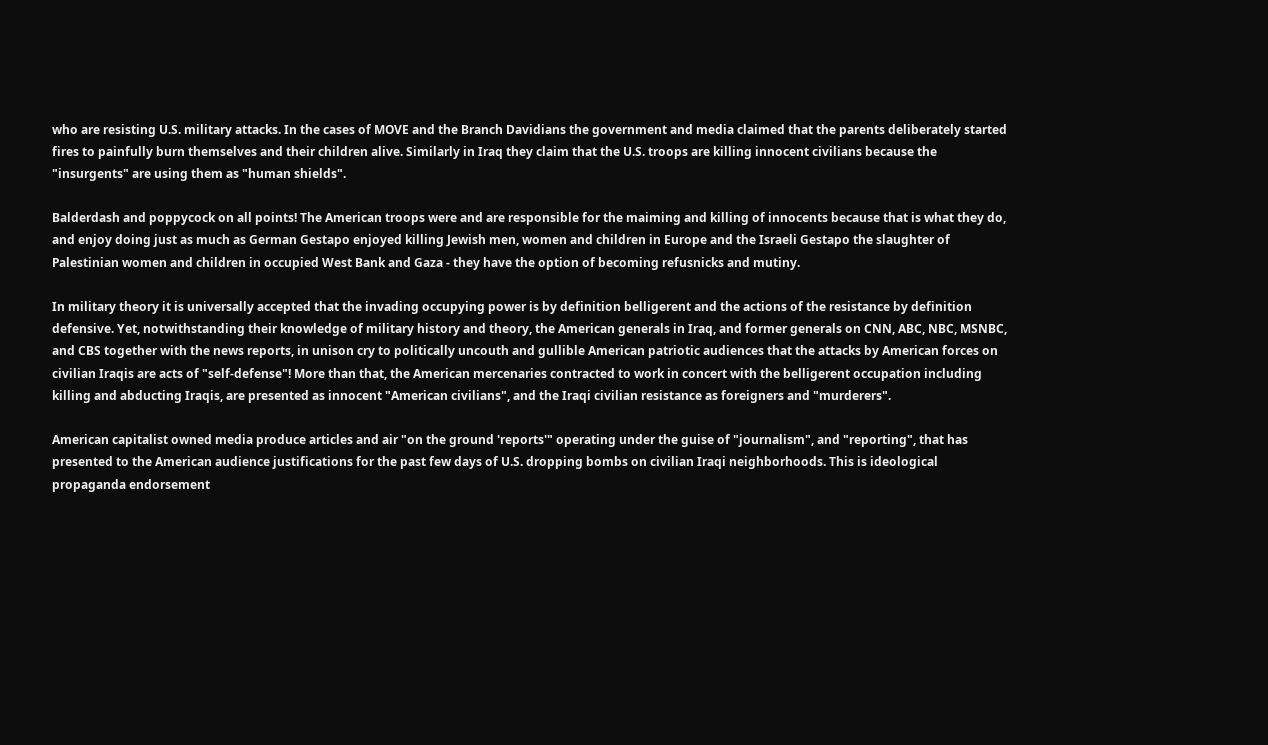who are resisting U.S. military attacks. In the cases of MOVE and the Branch Davidians the government and media claimed that the parents deliberately started fires to painfully burn themselves and their children alive. Similarly in Iraq they claim that the U.S. troops are killing innocent civilians because the "insurgents" are using them as "human shields".

Balderdash and poppycock on all points! The American troops were and are responsible for the maiming and killing of innocents because that is what they do, and enjoy doing just as much as German Gestapo enjoyed killing Jewish men, women and children in Europe and the Israeli Gestapo the slaughter of Palestinian women and children in occupied West Bank and Gaza - they have the option of becoming refusnicks and mutiny.

In military theory it is universally accepted that the invading occupying power is by definition belligerent and the actions of the resistance by definition defensive. Yet, notwithstanding their knowledge of military history and theory, the American generals in Iraq, and former generals on CNN, ABC, NBC, MSNBC, and CBS together with the news reports, in unison cry to politically uncouth and gullible American patriotic audiences that the attacks by American forces on civilian Iraqis are acts of "self-defense"! More than that, the American mercenaries contracted to work in concert with the belligerent occupation including killing and abducting Iraqis, are presented as innocent "American civilians", and the Iraqi civilian resistance as foreigners and "murderers".

American capitalist owned media produce articles and air "on the ground 'reports'" operating under the guise of "journalism", and "reporting", that has presented to the American audience justifications for the past few days of U.S. dropping bombs on civilian Iraqi neighborhoods. This is ideological propaganda endorsement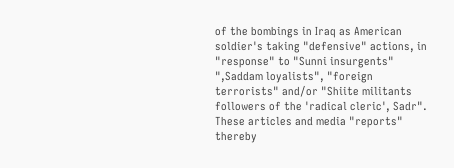of the bombings in Iraq as American soldier's taking "defensive" actions, in "response" to "Sunni insurgents" ",Saddam loyalists", "foreign terrorists" and/or "Shiite militants followers of the 'radical cleric', Sadr". These articles and media "reports" thereby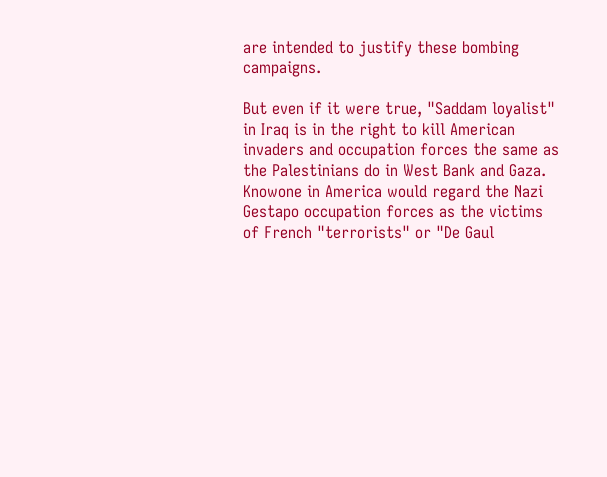are intended to justify these bombing campaigns.

But even if it were true, "Saddam loyalist" in Iraq is in the right to kill American invaders and occupation forces the same as the Palestinians do in West Bank and Gaza. Knowone in America would regard the Nazi Gestapo occupation forces as the victims of French "terrorists" or "De Gaul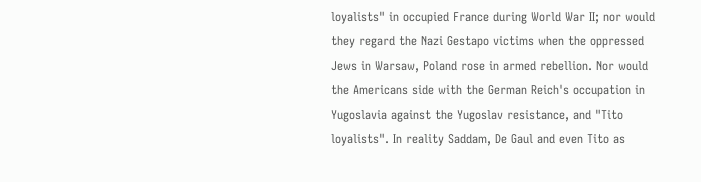loyalists" in occupied France during World War II; nor would they regard the Nazi Gestapo victims when the oppressed Jews in Warsaw, Poland rose in armed rebellion. Nor would the Americans side with the German Reich's occupation in Yugoslavia against the Yugoslav resistance, and "Tito loyalists". In reality Saddam, De Gaul and even Tito as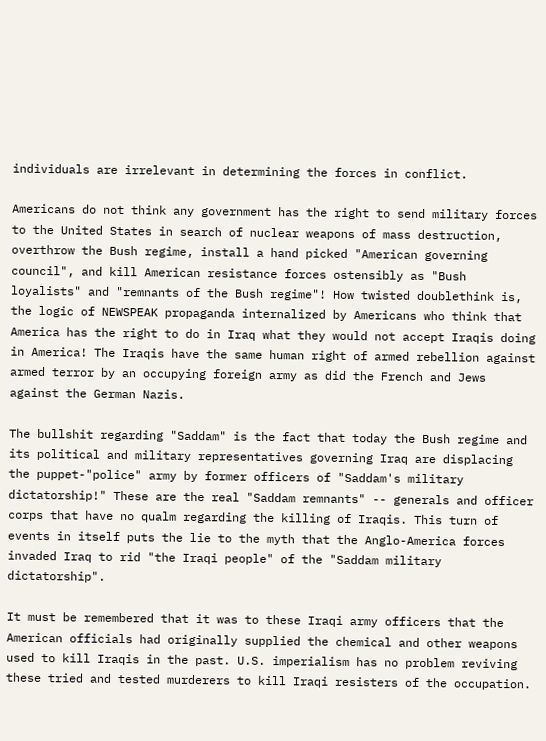individuals are irrelevant in determining the forces in conflict.

Americans do not think any government has the right to send military forces to the United States in search of nuclear weapons of mass destruction, overthrow the Bush regime, install a hand picked "American governing council", and kill American resistance forces ostensibly as "Bush loyalists" and "remnants of the Bush regime"! How twisted doublethink is, the logic of NEWSPEAK propaganda internalized by Americans who think that America has the right to do in Iraq what they would not accept Iraqis doing in America! The Iraqis have the same human right of armed rebellion against armed terror by an occupying foreign army as did the French and Jews against the German Nazis.

The bullshit regarding "Saddam" is the fact that today the Bush regime and its political and military representatives governing Iraq are displacing the puppet-"police" army by former officers of "Saddam's military dictatorship!" These are the real "Saddam remnants" -- generals and officer corps that have no qualm regarding the killing of Iraqis. This turn of events in itself puts the lie to the myth that the Anglo-America forces invaded Iraq to rid "the Iraqi people" of the "Saddam military dictatorship".

It must be remembered that it was to these Iraqi army officers that the American officials had originally supplied the chemical and other weapons used to kill Iraqis in the past. U.S. imperialism has no problem reviving these tried and tested murderers to kill Iraqi resisters of the occupation.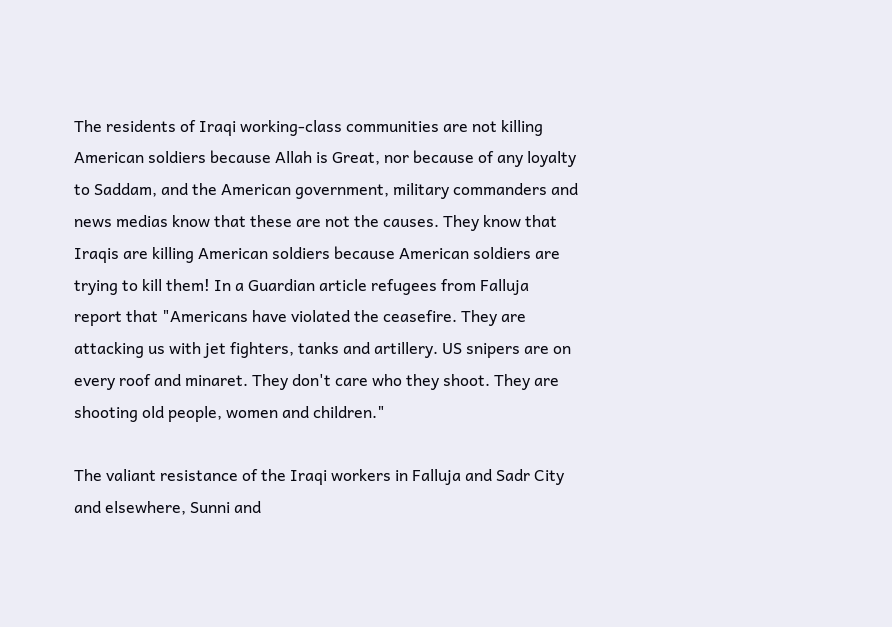The residents of Iraqi working-class communities are not killing American soldiers because Allah is Great, nor because of any loyalty to Saddam, and the American government, military commanders and news medias know that these are not the causes. They know that Iraqis are killing American soldiers because American soldiers are trying to kill them! In a Guardian article refugees from Falluja report that "Americans have violated the ceasefire. They are attacking us with jet fighters, tanks and artillery. US snipers are on every roof and minaret. They don't care who they shoot. They are shooting old people, women and children."

The valiant resistance of the Iraqi workers in Falluja and Sadr City and elsewhere, Sunni and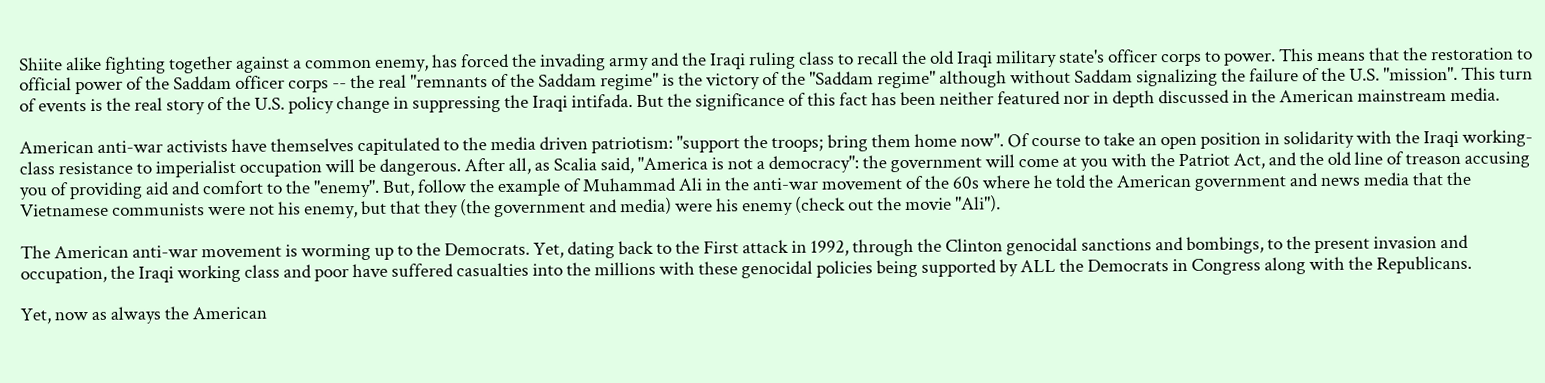Shiite alike fighting together against a common enemy, has forced the invading army and the Iraqi ruling class to recall the old Iraqi military state's officer corps to power. This means that the restoration to official power of the Saddam officer corps -- the real "remnants of the Saddam regime" is the victory of the "Saddam regime" although without Saddam signalizing the failure of the U.S. "mission". This turn of events is the real story of the U.S. policy change in suppressing the Iraqi intifada. But the significance of this fact has been neither featured nor in depth discussed in the American mainstream media.

American anti-war activists have themselves capitulated to the media driven patriotism: "support the troops; bring them home now". Of course to take an open position in solidarity with the Iraqi working-class resistance to imperialist occupation will be dangerous. After all, as Scalia said, "America is not a democracy": the government will come at you with the Patriot Act, and the old line of treason accusing you of providing aid and comfort to the "enemy". But, follow the example of Muhammad Ali in the anti-war movement of the 60s where he told the American government and news media that the Vietnamese communists were not his enemy, but that they (the government and media) were his enemy (check out the movie "Ali").

The American anti-war movement is worming up to the Democrats. Yet, dating back to the First attack in 1992, through the Clinton genocidal sanctions and bombings, to the present invasion and occupation, the Iraqi working class and poor have suffered casualties into the millions with these genocidal policies being supported by ALL the Democrats in Congress along with the Republicans.

Yet, now as always the American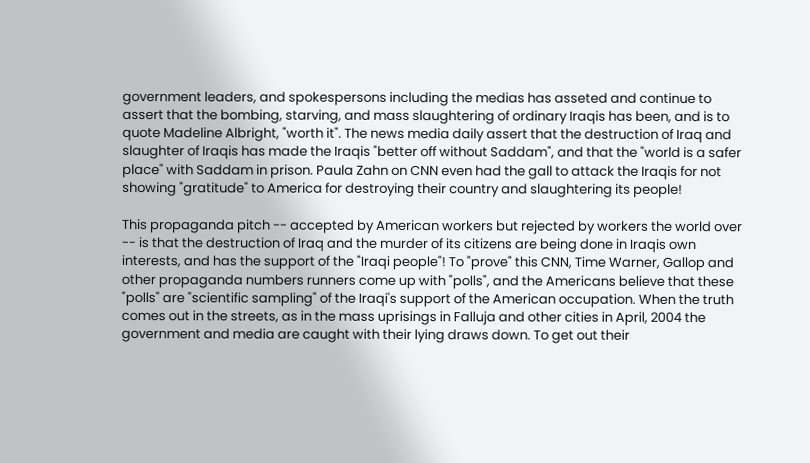government leaders, and spokespersons including the medias has asseted and continue to assert that the bombing, starving, and mass slaughtering of ordinary Iraqis has been, and is to quote Madeline Albright, "worth it". The news media daily assert that the destruction of Iraq and slaughter of Iraqis has made the Iraqis "better off without Saddam", and that the "world is a safer place" with Saddam in prison. Paula Zahn on CNN even had the gall to attack the Iraqis for not showing "gratitude" to America for destroying their country and slaughtering its people!

This propaganda pitch -- accepted by American workers but rejected by workers the world over -- is that the destruction of Iraq and the murder of its citizens are being done in Iraqis own interests, and has the support of the "Iraqi people"! To "prove" this CNN, Time Warner, Gallop and other propaganda numbers runners come up with "polls", and the Americans believe that these "polls" are "scientific sampling" of the Iraqi's support of the American occupation. When the truth comes out in the streets, as in the mass uprisings in Falluja and other cities in April, 2004 the government and media are caught with their lying draws down. To get out their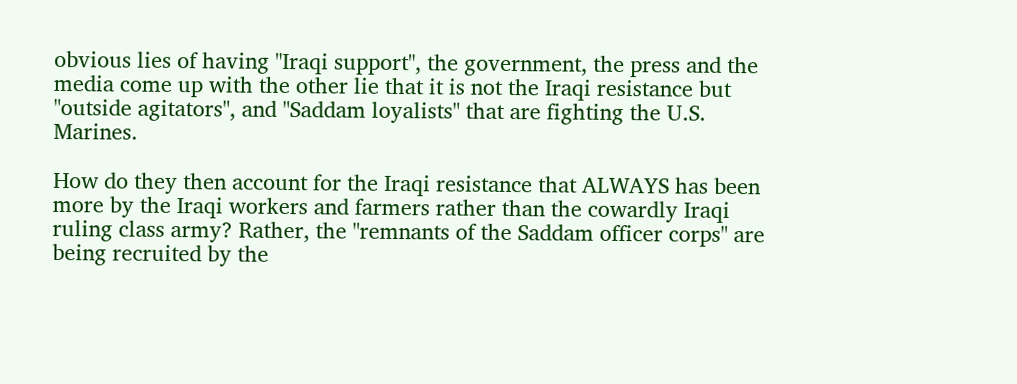obvious lies of having "Iraqi support", the government, the press and the media come up with the other lie that it is not the Iraqi resistance but "outside agitators", and "Saddam loyalists" that are fighting the U.S. Marines.

How do they then account for the Iraqi resistance that ALWAYS has been more by the Iraqi workers and farmers rather than the cowardly Iraqi ruling class army? Rather, the "remnants of the Saddam officer corps" are being recruited by the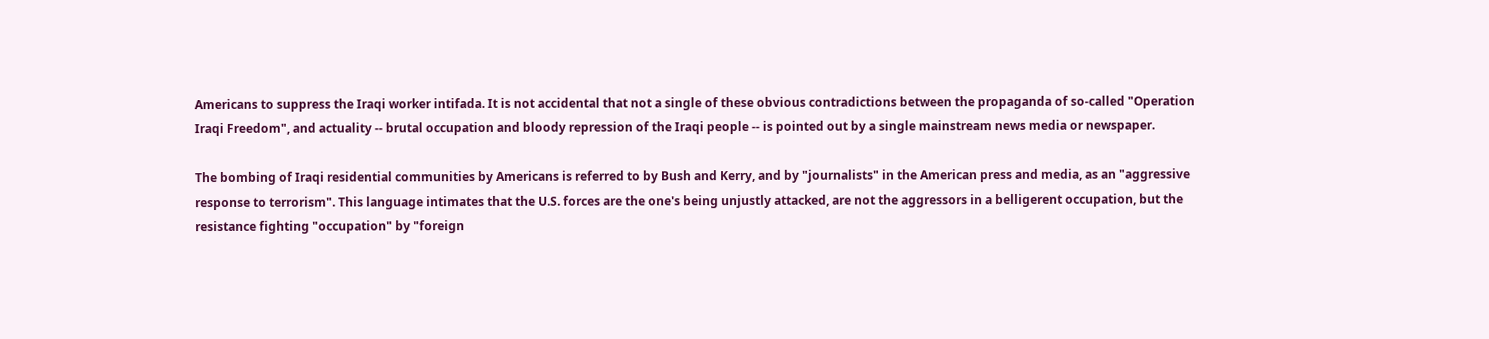Americans to suppress the Iraqi worker intifada. It is not accidental that not a single of these obvious contradictions between the propaganda of so-called "Operation Iraqi Freedom", and actuality -- brutal occupation and bloody repression of the Iraqi people -- is pointed out by a single mainstream news media or newspaper.

The bombing of Iraqi residential communities by Americans is referred to by Bush and Kerry, and by "journalists" in the American press and media, as an "aggressive response to terrorism". This language intimates that the U.S. forces are the one's being unjustly attacked, are not the aggressors in a belligerent occupation, but the resistance fighting "occupation" by "foreign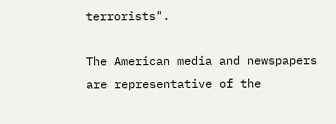terrorists".

The American media and newspapers are representative of the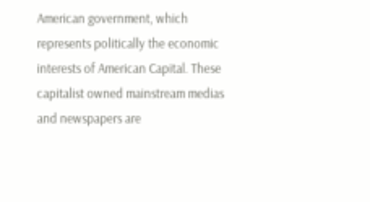American government, which represents politically the economic interests of American Capital. These capitalist owned mainstream medias and newspapers are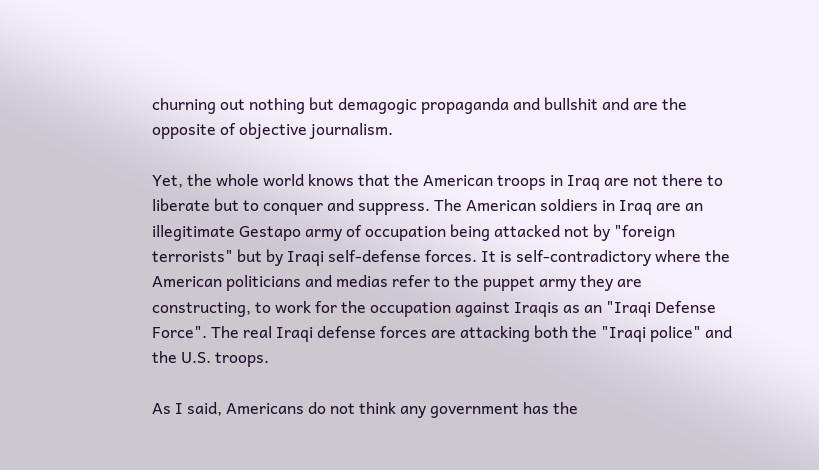churning out nothing but demagogic propaganda and bullshit and are the opposite of objective journalism.

Yet, the whole world knows that the American troops in Iraq are not there to liberate but to conquer and suppress. The American soldiers in Iraq are an illegitimate Gestapo army of occupation being attacked not by "foreign terrorists" but by Iraqi self-defense forces. It is self-contradictory where the American politicians and medias refer to the puppet army they are constructing, to work for the occupation against Iraqis as an "Iraqi Defense Force". The real Iraqi defense forces are attacking both the "Iraqi police" and the U.S. troops.

As I said, Americans do not think any government has the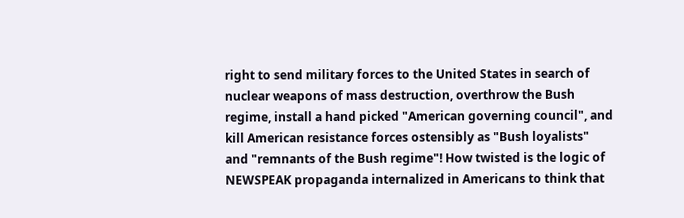right to send military forces to the United States in search of nuclear weapons of mass destruction, overthrow the Bush regime, install a hand picked "American governing council", and kill American resistance forces ostensibly as "Bush loyalists" and "remnants of the Bush regime"! How twisted is the logic of NEWSPEAK propaganda internalized in Americans to think that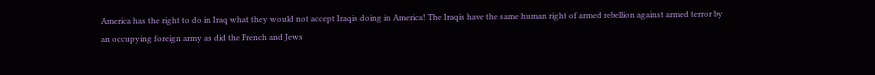America has the right to do in Iraq what they would not accept Iraqis doing in America! The Iraqis have the same human right of armed rebellion against armed terror by an occupying foreign army as did the French and Jews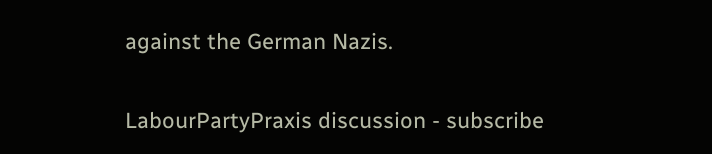against the German Nazis.

LabourPartyPraxis discussion - subscribe